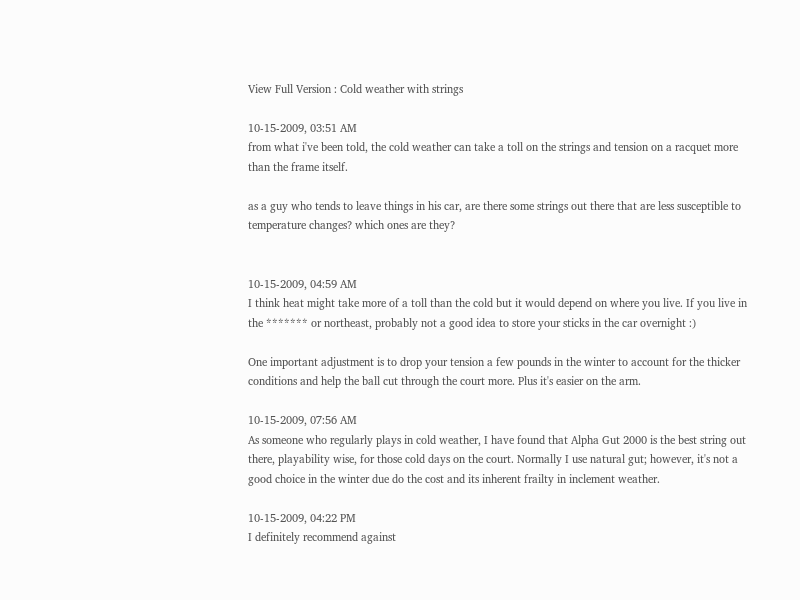View Full Version : Cold weather with strings

10-15-2009, 03:51 AM
from what i've been told, the cold weather can take a toll on the strings and tension on a racquet more than the frame itself.

as a guy who tends to leave things in his car, are there some strings out there that are less susceptible to temperature changes? which ones are they?


10-15-2009, 04:59 AM
I think heat might take more of a toll than the cold but it would depend on where you live. If you live in the ******* or northeast, probably not a good idea to store your sticks in the car overnight :)

One important adjustment is to drop your tension a few pounds in the winter to account for the thicker conditions and help the ball cut through the court more. Plus it's easier on the arm.

10-15-2009, 07:56 AM
As someone who regularly plays in cold weather, I have found that Alpha Gut 2000 is the best string out there, playability wise, for those cold days on the court. Normally I use natural gut; however, it's not a good choice in the winter due do the cost and its inherent frailty in inclement weather.

10-15-2009, 04:22 PM
I definitely recommend against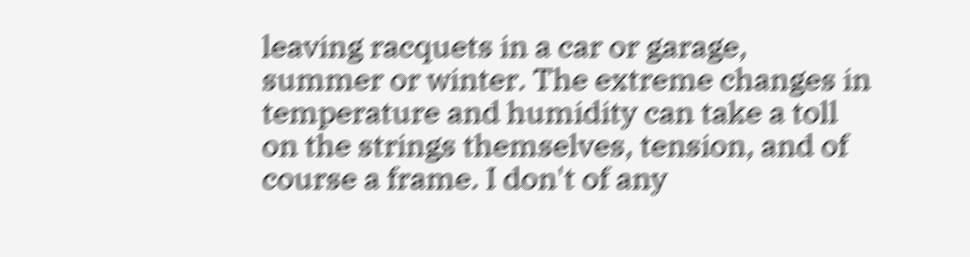leaving racquets in a car or garage, summer or winter. The extreme changes in temperature and humidity can take a toll on the strings themselves, tension, and of course a frame. I don't of any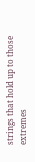strings that hold up to those extremes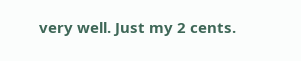very well. Just my 2 cents.